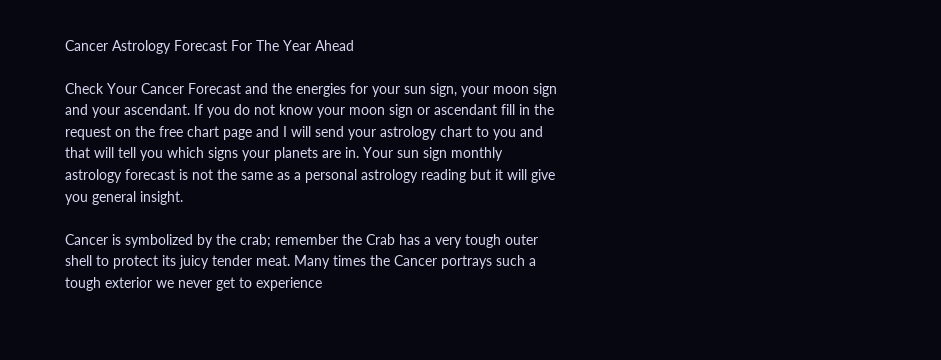Cancer Astrology Forecast For The Year Ahead

Check Your Cancer Forecast and the energies for your sun sign, your moon sign and your ascendant. If you do not know your moon sign or ascendant fill in the request on the free chart page and I will send your astrology chart to you and that will tell you which signs your planets are in. Your sun sign monthly astrology forecast is not the same as a personal astrology reading but it will give you general insight.

Cancer is symbolized by the crab; remember the Crab has a very tough outer shell to protect its juicy tender meat. Many times the Cancer portrays such a tough exterior we never get to experience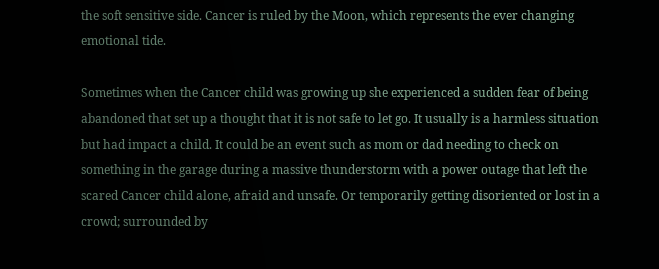the soft sensitive side. Cancer is ruled by the Moon, which represents the ever changing emotional tide.

Sometimes when the Cancer child was growing up she experienced a sudden fear of being abandoned that set up a thought that it is not safe to let go. It usually is a harmless situation but had impact a child. It could be an event such as mom or dad needing to check on something in the garage during a massive thunderstorm with a power outage that left the scared Cancer child alone, afraid and unsafe. Or temporarily getting disoriented or lost in a crowd; surrounded by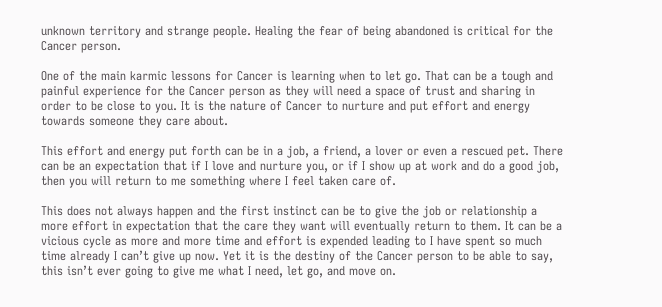unknown territory and strange people. Healing the fear of being abandoned is critical for the Cancer person.

One of the main karmic lessons for Cancer is learning when to let go. That can be a tough and painful experience for the Cancer person as they will need a space of trust and sharing in order to be close to you. It is the nature of Cancer to nurture and put effort and energy towards someone they care about.

This effort and energy put forth can be in a job, a friend, a lover or even a rescued pet. There can be an expectation that if I love and nurture you, or if I show up at work and do a good job, then you will return to me something where I feel taken care of.

This does not always happen and the first instinct can be to give the job or relationship a more effort in expectation that the care they want will eventually return to them. It can be a vicious cycle as more and more time and effort is expended leading to I have spent so much time already I can’t give up now. Yet it is the destiny of the Cancer person to be able to say, this isn’t ever going to give me what I need, let go, and move on.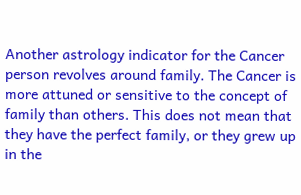Another astrology indicator for the Cancer person revolves around family. The Cancer is more attuned or sensitive to the concept of family than others. This does not mean that they have the perfect family, or they grew up in the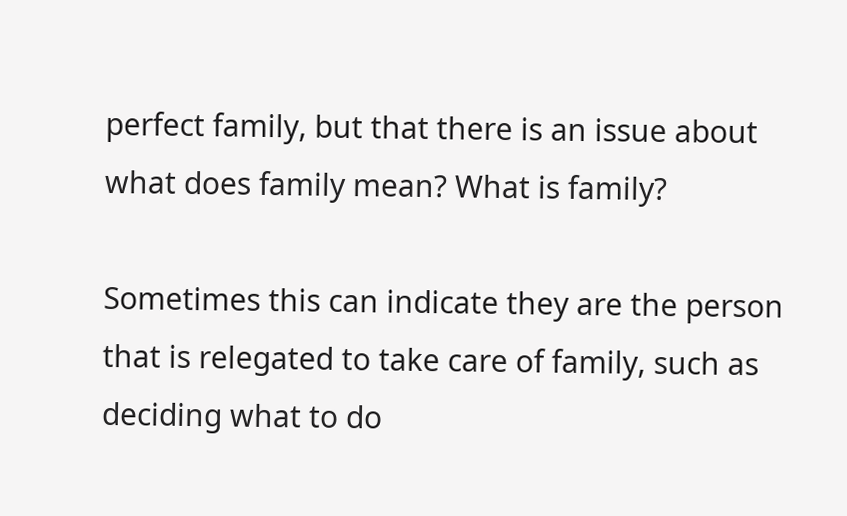perfect family, but that there is an issue about what does family mean? What is family?

Sometimes this can indicate they are the person that is relegated to take care of family, such as deciding what to do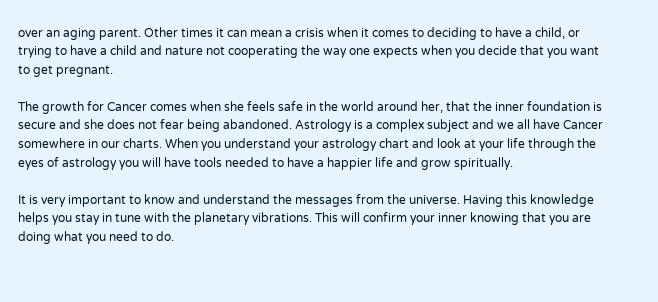over an aging parent. Other times it can mean a crisis when it comes to deciding to have a child, or trying to have a child and nature not cooperating the way one expects when you decide that you want to get pregnant.

The growth for Cancer comes when she feels safe in the world around her, that the inner foundation is secure and she does not fear being abandoned. Astrology is a complex subject and we all have Cancer somewhere in our charts. When you understand your astrology chart and look at your life through the eyes of astrology you will have tools needed to have a happier life and grow spiritually.

It is very important to know and understand the messages from the universe. Having this knowledge helps you stay in tune with the planetary vibrations. This will confirm your inner knowing that you are doing what you need to do.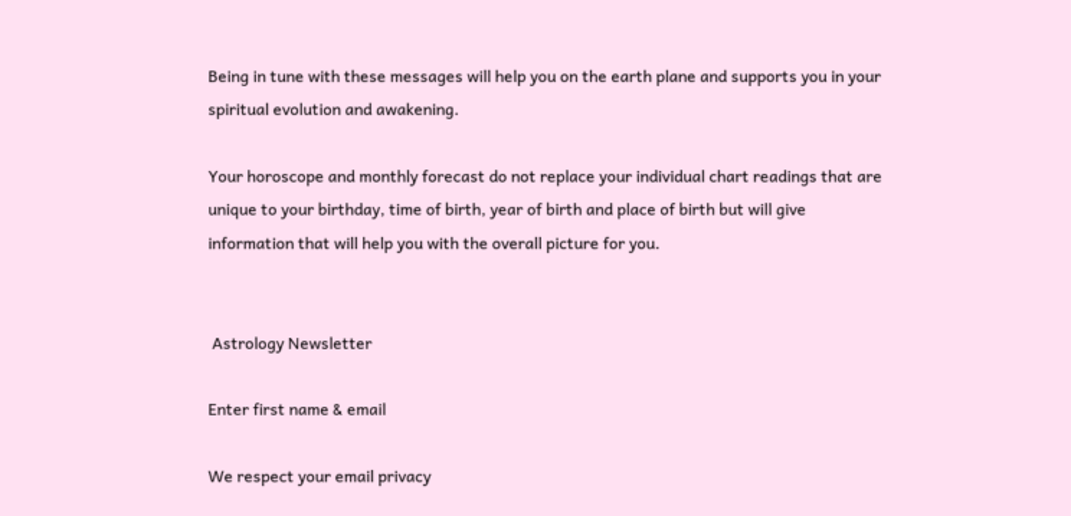Being in tune with these messages will help you on the earth plane and supports you in your spiritual evolution and awakening.

Your horoscope and monthly forecast do not replace your individual chart readings that are unique to your birthday, time of birth, year of birth and place of birth but will give information that will help you with the overall picture for you.


 Astrology Newsletter

Enter first name & email

We respect your email privacy